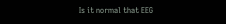Is it normal that EEG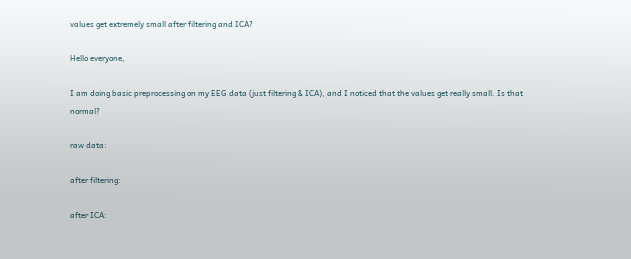values get extremely small after filtering and ICA?

Hello everyone,

I am doing basic preprocessing on my EEG data (just filtering & ICA), and I noticed that the values get really small. Is that normal?

raw data:

after filtering:

after ICA: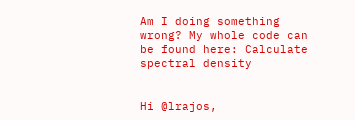Am I doing something wrong? My whole code can be found here: Calculate spectral density


Hi @lrajos,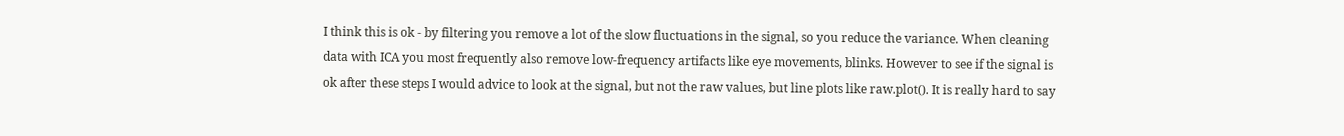I think this is ok - by filtering you remove a lot of the slow fluctuations in the signal, so you reduce the variance. When cleaning data with ICA you most frequently also remove low-frequency artifacts like eye movements, blinks. However to see if the signal is ok after these steps I would advice to look at the signal, but not the raw values, but line plots like raw.plot(). It is really hard to say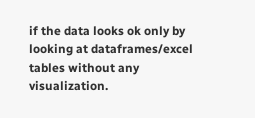if the data looks ok only by looking at dataframes/excel tables without any visualization.